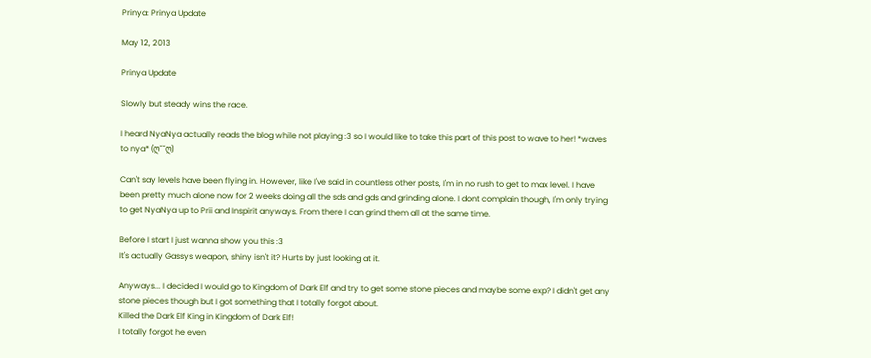Prinya: Prinya Update

May 12, 2013

Prinya Update

Slowly but steady wins the race.

I heard NyaNya actually reads the blog while not playing :3 so I would like to take this part of this post to wave to her! *waves to nya* (ღ˘˘ღ)

Can't say levels have been flying in. However, like I've said in countless other posts, I'm in no rush to get to max level. I have been pretty much alone now for 2 weeks doing all the sds and gds and grinding alone. I dont complain though, I'm only trying to get NyaNya up to Prii and Inspirit anyways. From there I can grind them all at the same time.

Before I start I just wanna show you this :3
It's actually Gassys weapon, shiny isn't it? Hurts by just looking at it.

Anyways... I decided I would go to Kingdom of Dark Elf and try to get some stone pieces and maybe some exp? I didn't get any stone pieces though but I got something that I totally forgot about.
Killed the Dark Elf King in Kingdom of Dark Elf!
I totally forgot he even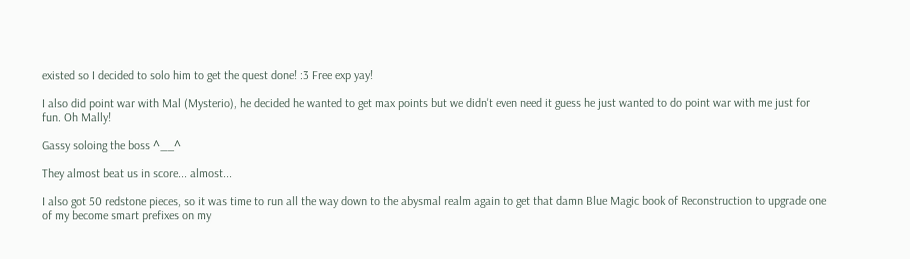existed so I decided to solo him to get the quest done! :3 Free exp yay!

I also did point war with Mal (Mysterio), he decided he wanted to get max points but we didn't even need it guess he just wanted to do point war with me just for fun. Oh Mally!

Gassy soloing the boss ^__^

They almost beat us in score... almost...

I also got 50 redstone pieces, so it was time to run all the way down to the abysmal realm again to get that damn Blue Magic book of Reconstruction to upgrade one of my become smart prefixes on my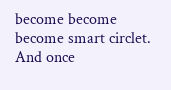become become become smart circlet. And once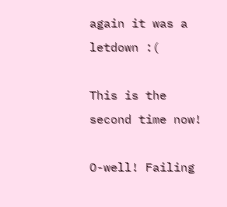again it was a letdown :(

This is the second time now!

O-well! Failing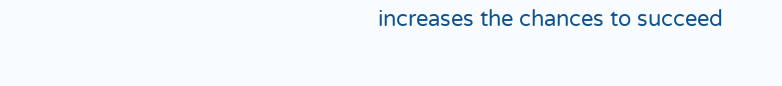increases the chances to succeed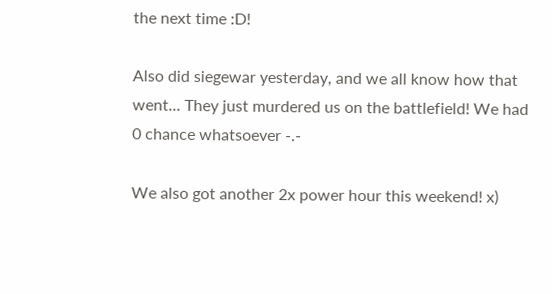the next time :D!

Also did siegewar yesterday, and we all know how that went... They just murdered us on the battlefield! We had 0 chance whatsoever -.-

We also got another 2x power hour this weekend! x)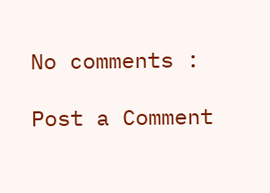No comments :

Post a Comment